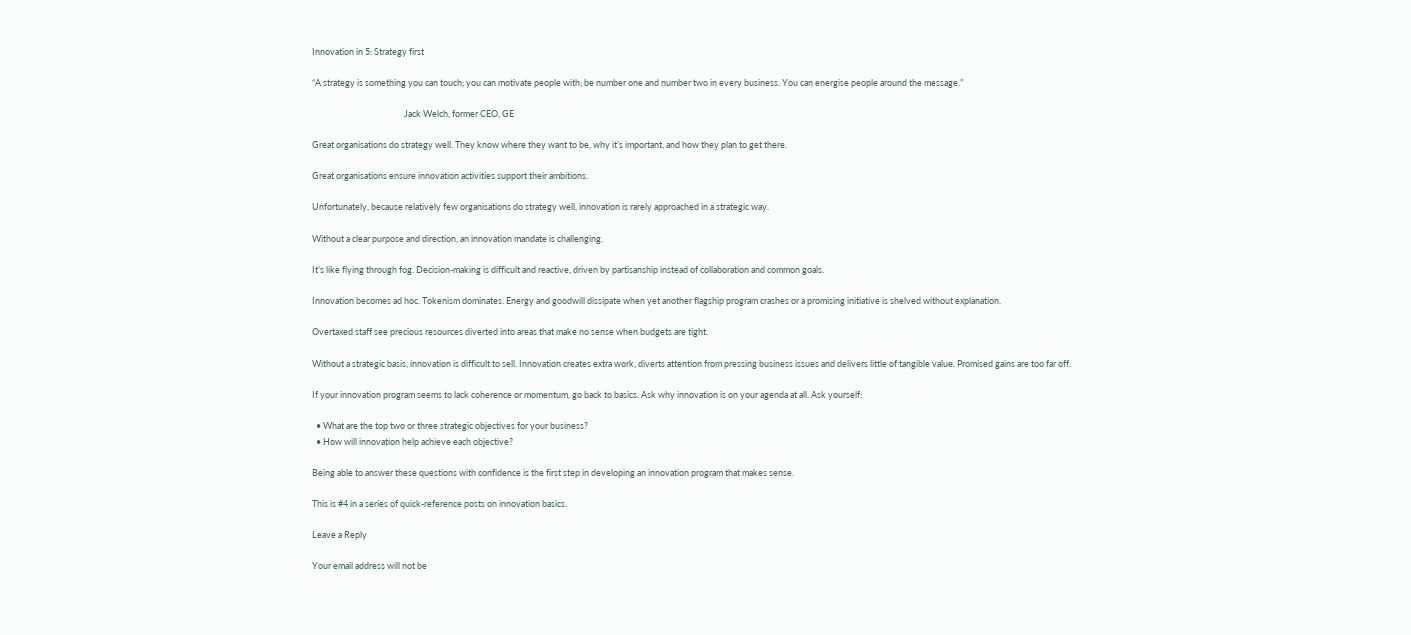Innovation in 5: Strategy first

“A strategy is something you can touch; you can motivate people with; be number one and number two in every business. You can energise people around the message.”

                                              Jack Welch, former CEO, GE

Great organisations do strategy well. They know where they want to be, why it’s important, and how they plan to get there.

Great organisations ensure innovation activities support their ambitions.

Unfortunately, because relatively few organisations do strategy well, innovation is rarely approached in a strategic way.

Without a clear purpose and direction, an innovation mandate is challenging.

It’s like flying through fog. Decision-making is difficult and reactive, driven by partisanship instead of collaboration and common goals.

Innovation becomes ad hoc. Tokenism dominates. Energy and goodwill dissipate when yet another flagship program crashes or a promising initiative is shelved without explanation.

Overtaxed staff see precious resources diverted into areas that make no sense when budgets are tight.

Without a strategic basis, innovation is difficult to sell. Innovation creates extra work, diverts attention from pressing business issues and delivers little of tangible value. Promised gains are too far off.

If your innovation program seems to lack coherence or momentum, go back to basics. Ask why innovation is on your agenda at all. Ask yourself:

  • What are the top two or three strategic objectives for your business?
  • How will innovation help achieve each objective?

Being able to answer these questions with confidence is the first step in developing an innovation program that makes sense.

This is #4 in a series of quick-reference posts on innovation basics.

Leave a Reply

Your email address will not be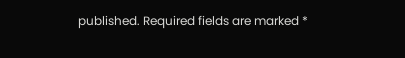published. Required fields are marked *